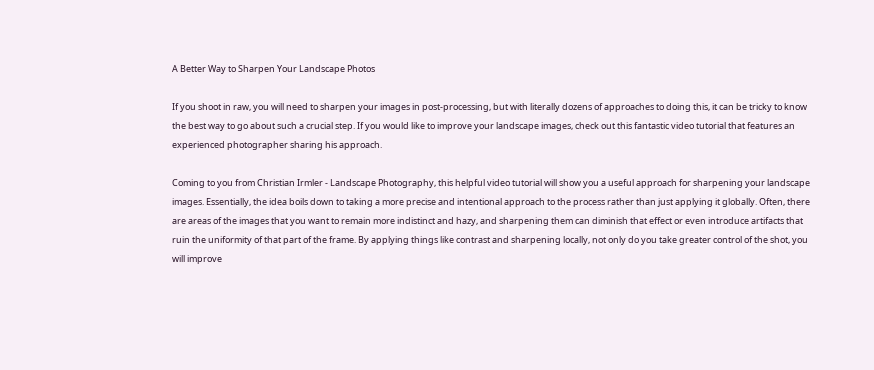A Better Way to Sharpen Your Landscape Photos

If you shoot in raw, you will need to sharpen your images in post-processing, but with literally dozens of approaches to doing this, it can be tricky to know the best way to go about such a crucial step. If you would like to improve your landscape images, check out this fantastic video tutorial that features an experienced photographer sharing his approach.

Coming to you from Christian Irmler - Landscape Photography, this helpful video tutorial will show you a useful approach for sharpening your landscape images. Essentially, the idea boils down to taking a more precise and intentional approach to the process rather than just applying it globally. Often, there are areas of the images that you want to remain more indistinct and hazy, and sharpening them can diminish that effect or even introduce artifacts that ruin the uniformity of that part of the frame. By applying things like contrast and sharpening locally, not only do you take greater control of the shot, you will improve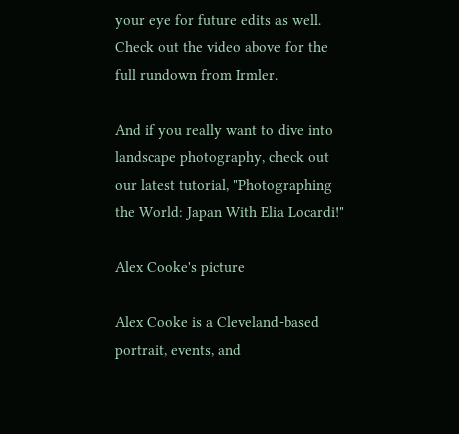your eye for future edits as well. Check out the video above for the full rundown from Irmler.

And if you really want to dive into landscape photography, check out our latest tutorial, "Photographing the World: Japan With Elia Locardi!"

Alex Cooke's picture

Alex Cooke is a Cleveland-based portrait, events, and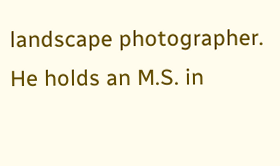landscape photographer. He holds an M.S. in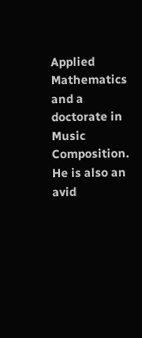Applied Mathematics and a doctorate in Music Composition. He is also an avid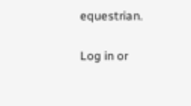equestrian.

Log in or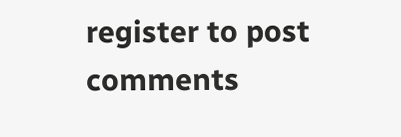register to post comments